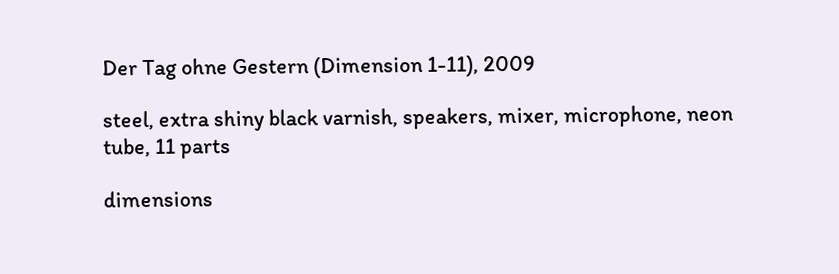Der Tag ohne Gestern (Dimension 1-11), 2009

steel, extra shiny black varnish, speakers, mixer, microphone, neon tube, 11 parts

dimensions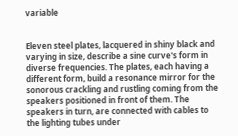variable


Eleven steel plates, lacquered in shiny black and varying in size, describe a sine curve's form in diverse frequencies. The plates, each having a different form, build a resonance mirror for the sonorous crackling and rustling coming from the speakers positioned in front of them. The speakers in turn, are connected with cables to the lighting tubes under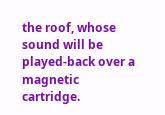the roof, whose sound will be played-back over a magnetic cartridge.